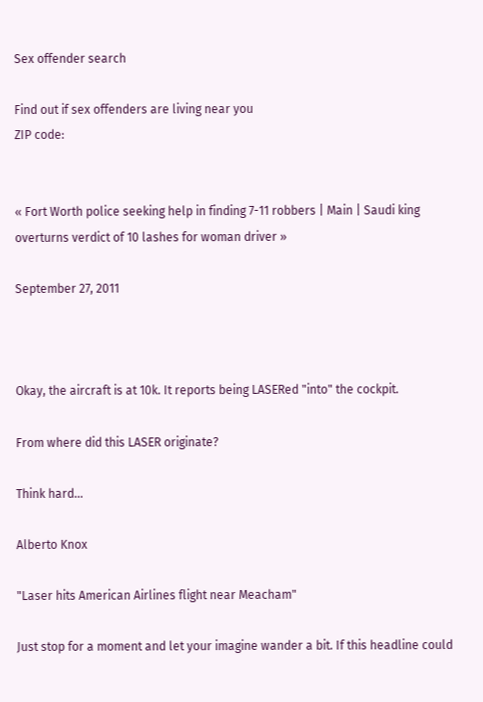Sex offender search

Find out if sex offenders are living near you
ZIP code:


« Fort Worth police seeking help in finding 7-11 robbers | Main | Saudi king overturns verdict of 10 lashes for woman driver »

September 27, 2011



Okay, the aircraft is at 10k. It reports being LASERed "into" the cockpit.

From where did this LASER originate?

Think hard...

Alberto Knox

"Laser hits American Airlines flight near Meacham"

Just stop for a moment and let your imagine wander a bit. If this headline could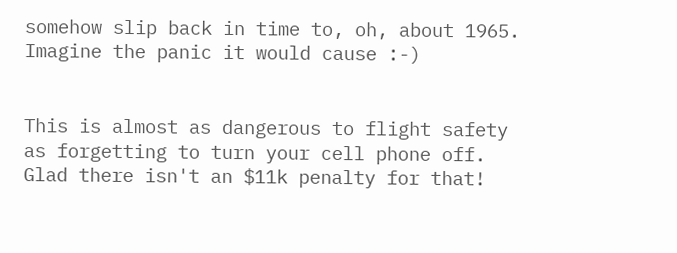somehow slip back in time to, oh, about 1965. Imagine the panic it would cause :-)


This is almost as dangerous to flight safety as forgetting to turn your cell phone off. Glad there isn't an $11k penalty for that!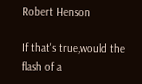Robert Henson

If that's true,would the flash of a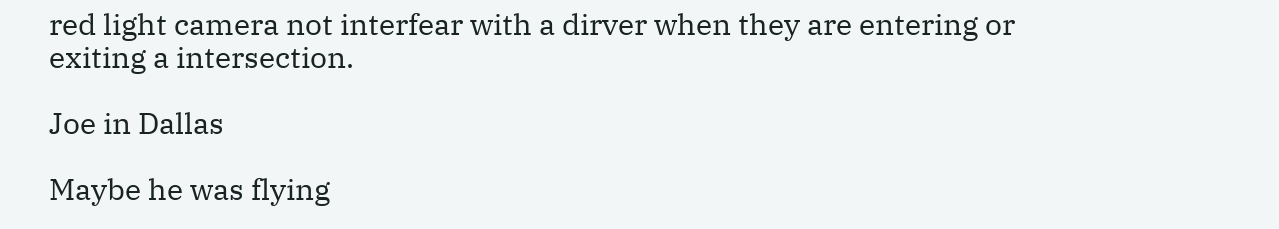red light camera not interfear with a dirver when they are entering or exiting a intersection.

Joe in Dallas

Maybe he was flying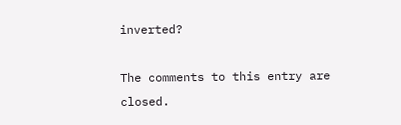inverted?

The comments to this entry are closed.